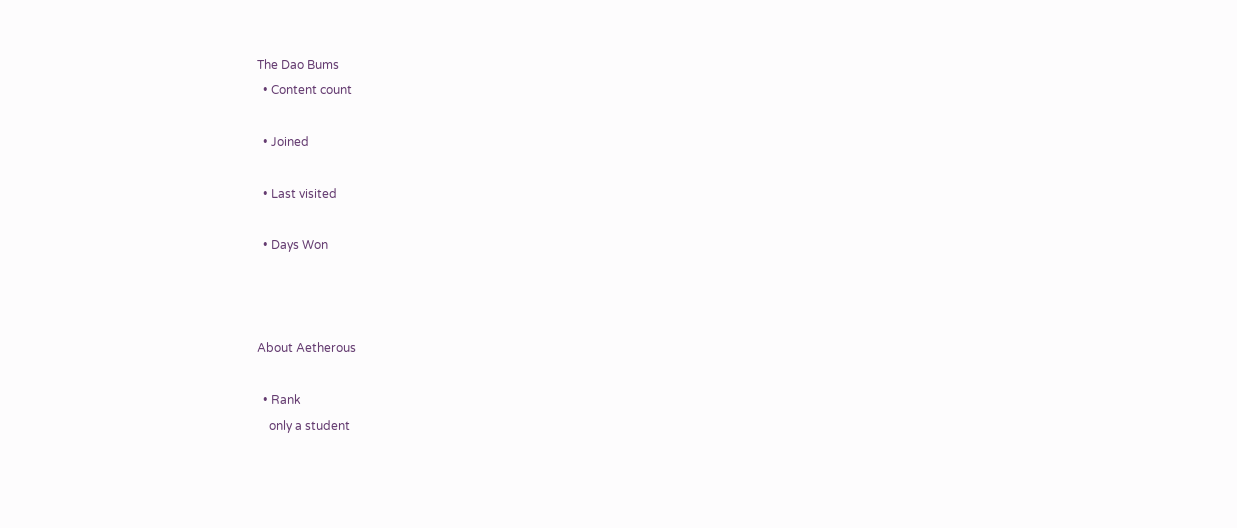The Dao Bums
  • Content count

  • Joined

  • Last visited

  • Days Won



About Aetherous

  • Rank
    only a student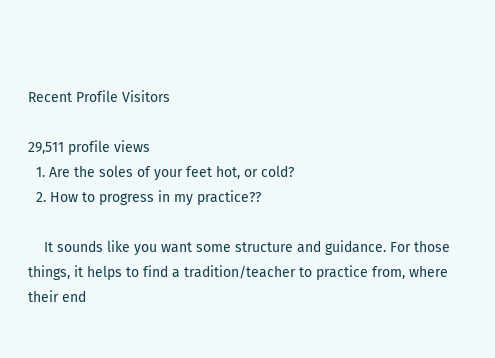Recent Profile Visitors

29,511 profile views
  1. Are the soles of your feet hot, or cold?
  2. How to progress in my practice??

    It sounds like you want some structure and guidance. For those things, it helps to find a tradition/teacher to practice from, where their end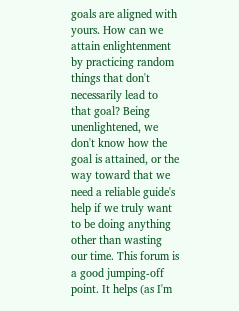goals are aligned with yours. How can we attain enlightenment by practicing random things that don't necessarily lead to that goal? Being unenlightened, we don't know how the goal is attained, or the way toward that we need a reliable guide's help if we truly want to be doing anything other than wasting our time. This forum is a good jumping-off point. It helps (as I'm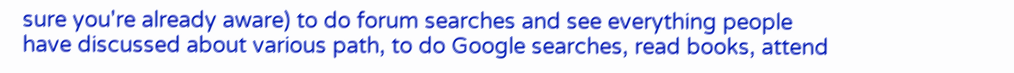sure you're already aware) to do forum searches and see everything people have discussed about various path, to do Google searches, read books, attend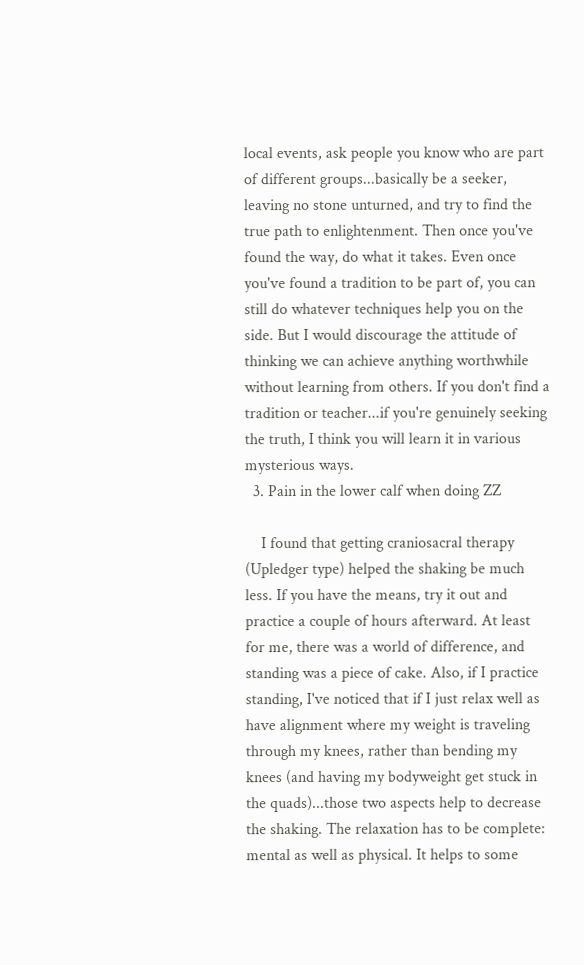local events, ask people you know who are part of different groups...basically be a seeker, leaving no stone unturned, and try to find the true path to enlightenment. Then once you've found the way, do what it takes. Even once you've found a tradition to be part of, you can still do whatever techniques help you on the side. But I would discourage the attitude of thinking we can achieve anything worthwhile without learning from others. If you don't find a tradition or teacher...if you're genuinely seeking the truth, I think you will learn it in various mysterious ways.
  3. Pain in the lower calf when doing ZZ

    I found that getting craniosacral therapy (Upledger type) helped the shaking be much less. If you have the means, try it out and practice a couple of hours afterward. At least for me, there was a world of difference, and standing was a piece of cake. Also, if I practice standing, I've noticed that if I just relax well as have alignment where my weight is traveling through my knees, rather than bending my knees (and having my bodyweight get stuck in the quads)...those two aspects help to decrease the shaking. The relaxation has to be complete: mental as well as physical. It helps to some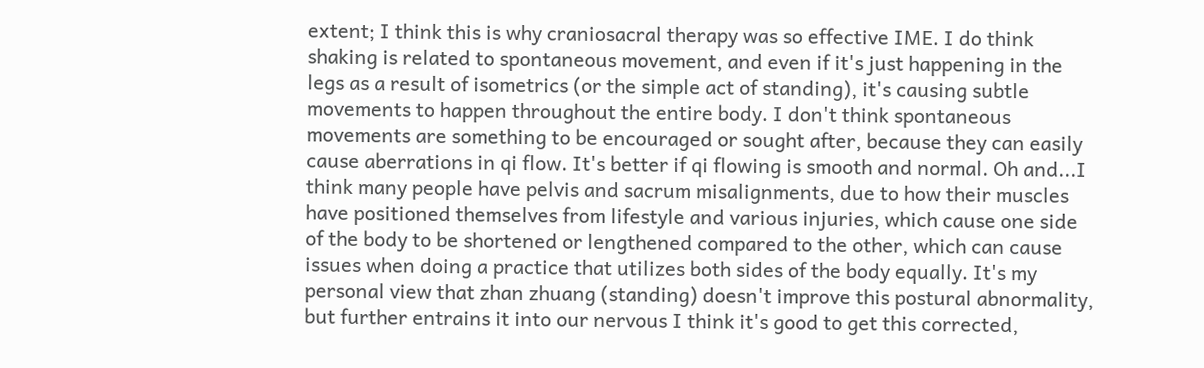extent; I think this is why craniosacral therapy was so effective IME. I do think shaking is related to spontaneous movement, and even if it's just happening in the legs as a result of isometrics (or the simple act of standing), it's causing subtle movements to happen throughout the entire body. I don't think spontaneous movements are something to be encouraged or sought after, because they can easily cause aberrations in qi flow. It's better if qi flowing is smooth and normal. Oh and...I think many people have pelvis and sacrum misalignments, due to how their muscles have positioned themselves from lifestyle and various injuries, which cause one side of the body to be shortened or lengthened compared to the other, which can cause issues when doing a practice that utilizes both sides of the body equally. It's my personal view that zhan zhuang (standing) doesn't improve this postural abnormality, but further entrains it into our nervous I think it's good to get this corrected,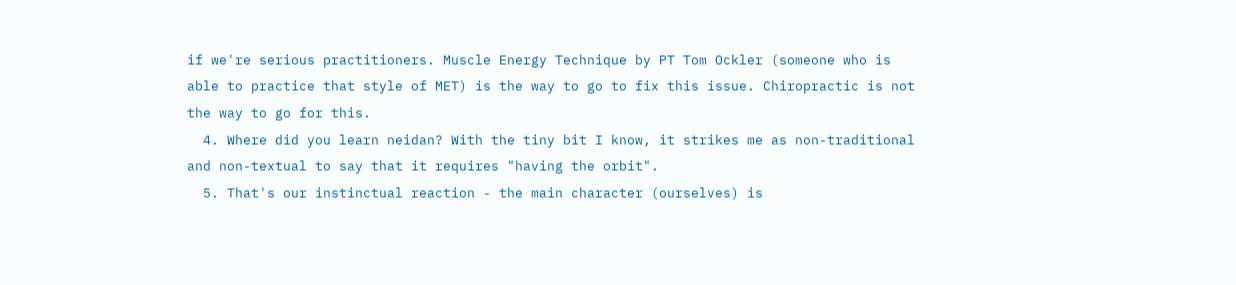if we're serious practitioners. Muscle Energy Technique by PT Tom Ockler (someone who is able to practice that style of MET) is the way to go to fix this issue. Chiropractic is not the way to go for this.
  4. Where did you learn neidan? With the tiny bit I know, it strikes me as non-traditional and non-textual to say that it requires "having the orbit".
  5. That's our instinctual reaction - the main character (ourselves) is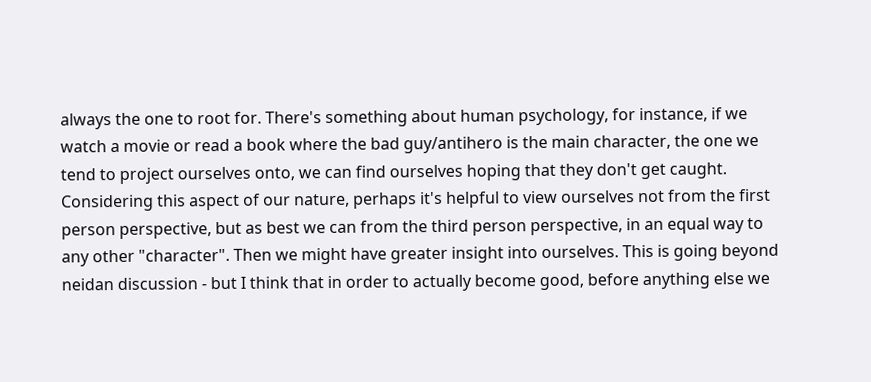always the one to root for. There's something about human psychology, for instance, if we watch a movie or read a book where the bad guy/antihero is the main character, the one we tend to project ourselves onto, we can find ourselves hoping that they don't get caught. Considering this aspect of our nature, perhaps it's helpful to view ourselves not from the first person perspective, but as best we can from the third person perspective, in an equal way to any other "character". Then we might have greater insight into ourselves. This is going beyond neidan discussion - but I think that in order to actually become good, before anything else we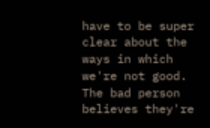have to be super clear about the ways in which we're not good. The bad person believes they're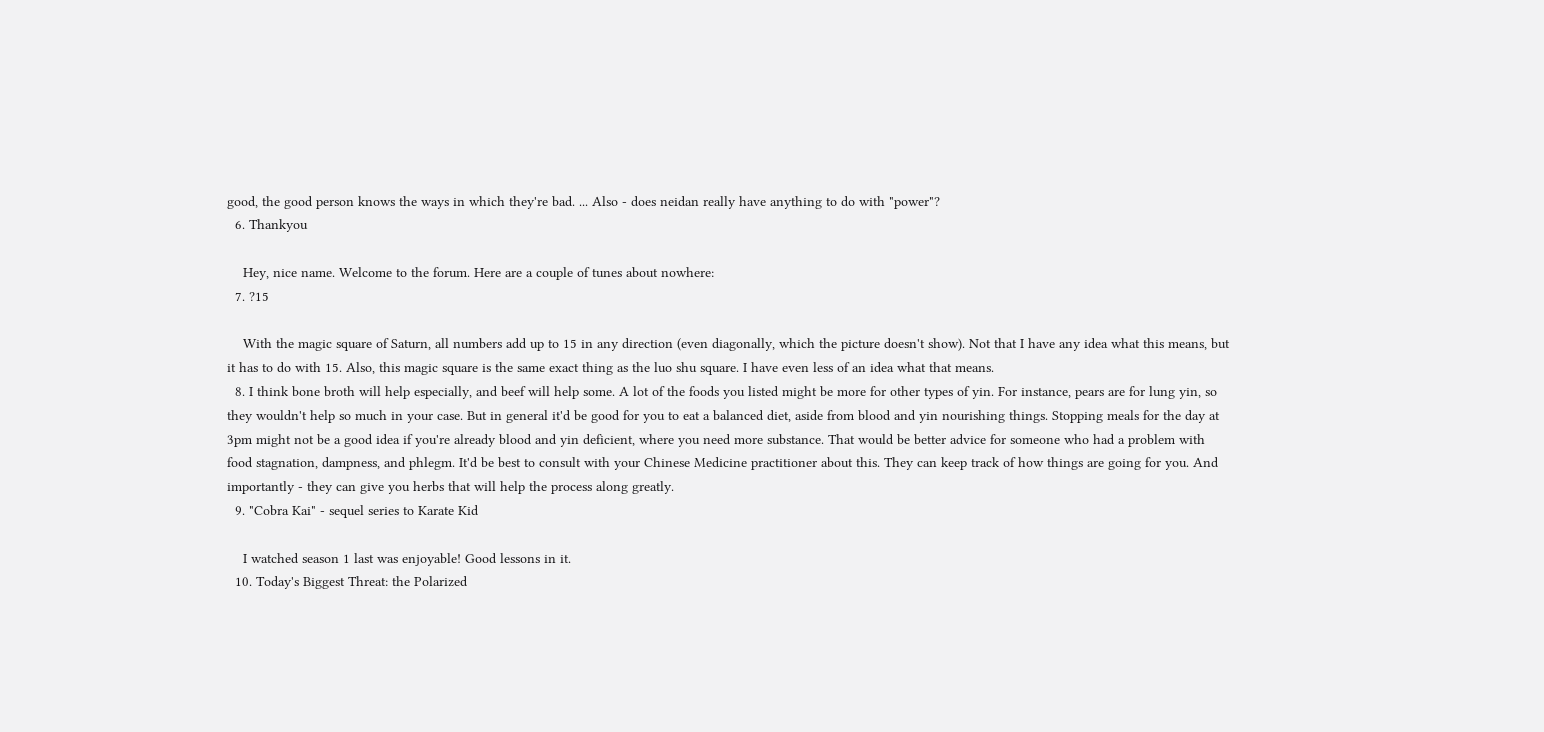good, the good person knows the ways in which they're bad. ... Also - does neidan really have anything to do with "power"?
  6. Thankyou

    Hey, nice name. Welcome to the forum. Here are a couple of tunes about nowhere:
  7. ?15

    With the magic square of Saturn, all numbers add up to 15 in any direction (even diagonally, which the picture doesn't show). Not that I have any idea what this means, but it has to do with 15. Also, this magic square is the same exact thing as the luo shu square. I have even less of an idea what that means.
  8. I think bone broth will help especially, and beef will help some. A lot of the foods you listed might be more for other types of yin. For instance, pears are for lung yin, so they wouldn't help so much in your case. But in general it'd be good for you to eat a balanced diet, aside from blood and yin nourishing things. Stopping meals for the day at 3pm might not be a good idea if you're already blood and yin deficient, where you need more substance. That would be better advice for someone who had a problem with food stagnation, dampness, and phlegm. It'd be best to consult with your Chinese Medicine practitioner about this. They can keep track of how things are going for you. And importantly - they can give you herbs that will help the process along greatly.
  9. "Cobra Kai" - sequel series to Karate Kid

    I watched season 1 last was enjoyable! Good lessons in it.
  10. Today's Biggest Threat: the Polarized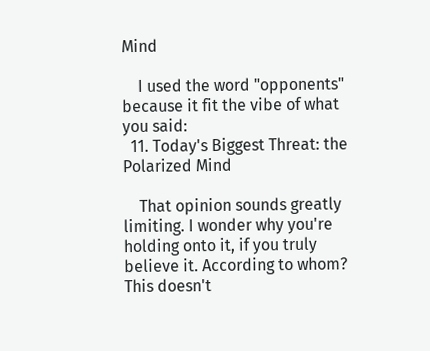Mind

    I used the word "opponents" because it fit the vibe of what you said:
  11. Today's Biggest Threat: the Polarized Mind

    That opinion sounds greatly limiting. I wonder why you're holding onto it, if you truly believe it. According to whom? This doesn't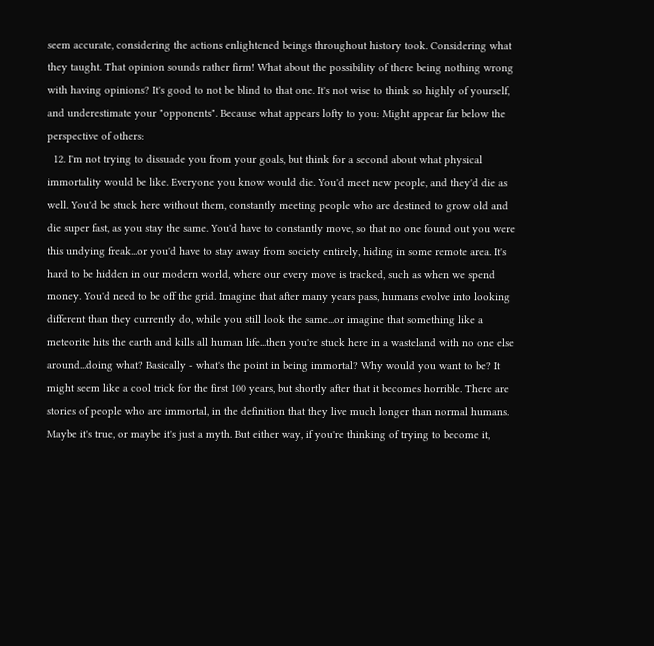seem accurate, considering the actions enlightened beings throughout history took. Considering what they taught. That opinion sounds rather firm! What about the possibility of there being nothing wrong with having opinions? It's good to not be blind to that one. It's not wise to think so highly of yourself, and underestimate your "opponents". Because what appears lofty to you: Might appear far below the perspective of others:
  12. I'm not trying to dissuade you from your goals, but think for a second about what physical immortality would be like. Everyone you know would die. You'd meet new people, and they'd die as well. You'd be stuck here without them, constantly meeting people who are destined to grow old and die super fast, as you stay the same. You'd have to constantly move, so that no one found out you were this undying freak...or you'd have to stay away from society entirely, hiding in some remote area. It's hard to be hidden in our modern world, where our every move is tracked, such as when we spend money. You'd need to be off the grid. Imagine that after many years pass, humans evolve into looking different than they currently do, while you still look the same...or imagine that something like a meteorite hits the earth and kills all human life...then you're stuck here in a wasteland with no one else around...doing what? Basically - what's the point in being immortal? Why would you want to be? It might seem like a cool trick for the first 100 years, but shortly after that it becomes horrible. There are stories of people who are immortal, in the definition that they live much longer than normal humans. Maybe it's true, or maybe it's just a myth. But either way, if you're thinking of trying to become it,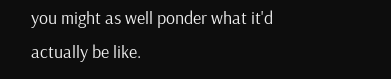you might as well ponder what it'd actually be like.